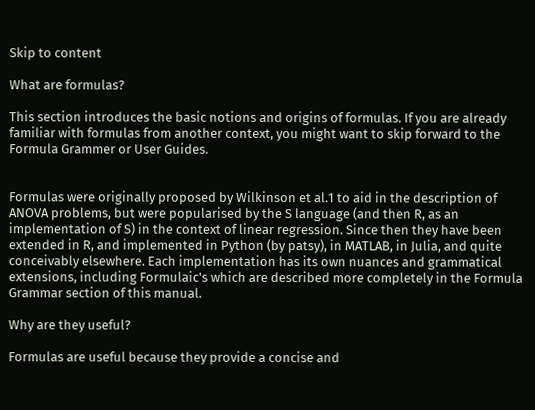Skip to content

What are formulas?

This section introduces the basic notions and origins of formulas. If you are already familiar with formulas from another context, you might want to skip forward to the Formula Grammer or User Guides.


Formulas were originally proposed by Wilkinson et al.1 to aid in the description of ANOVA problems, but were popularised by the S language (and then R, as an implementation of S) in the context of linear regression. Since then they have been extended in R, and implemented in Python (by patsy), in MATLAB, in Julia, and quite conceivably elsewhere. Each implementation has its own nuances and grammatical extensions, including Formulaic's which are described more completely in the Formula Grammar section of this manual.

Why are they useful?

Formulas are useful because they provide a concise and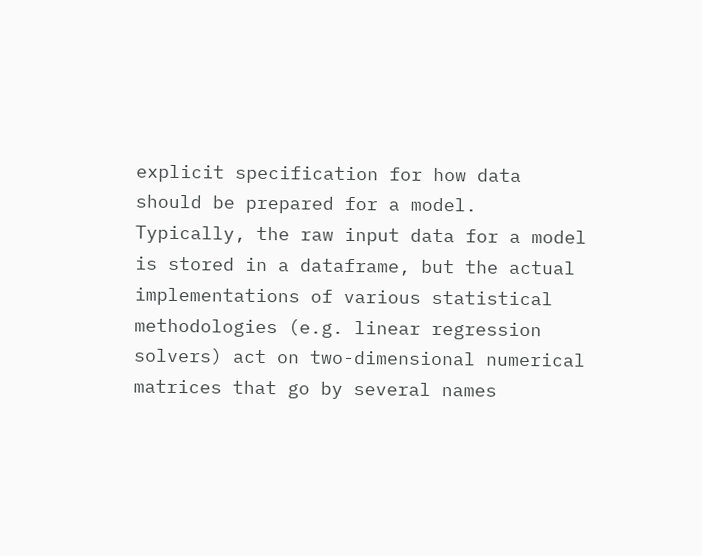explicit specification for how data should be prepared for a model. Typically, the raw input data for a model is stored in a dataframe, but the actual implementations of various statistical methodologies (e.g. linear regression solvers) act on two-dimensional numerical matrices that go by several names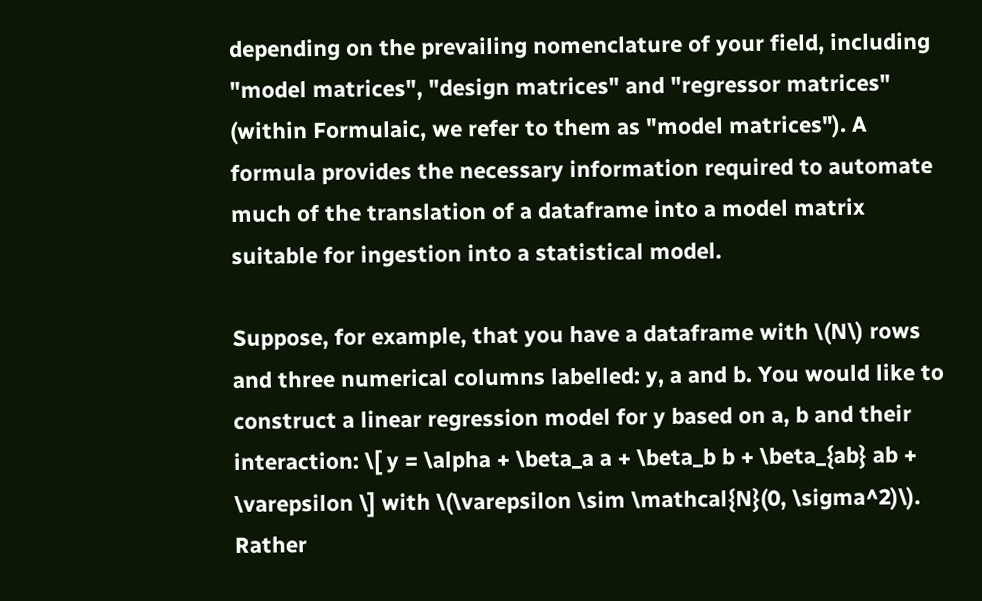depending on the prevailing nomenclature of your field, including "model matrices", "design matrices" and "regressor matrices" (within Formulaic, we refer to them as "model matrices"). A formula provides the necessary information required to automate much of the translation of a dataframe into a model matrix suitable for ingestion into a statistical model.

Suppose, for example, that you have a dataframe with \(N\) rows and three numerical columns labelled: y, a and b. You would like to construct a linear regression model for y based on a, b and their interaction: \[ y = \alpha + \beta_a a + \beta_b b + \beta_{ab} ab + \varepsilon \] with \(\varepsilon \sim \mathcal{N}(0, \sigma^2)\). Rather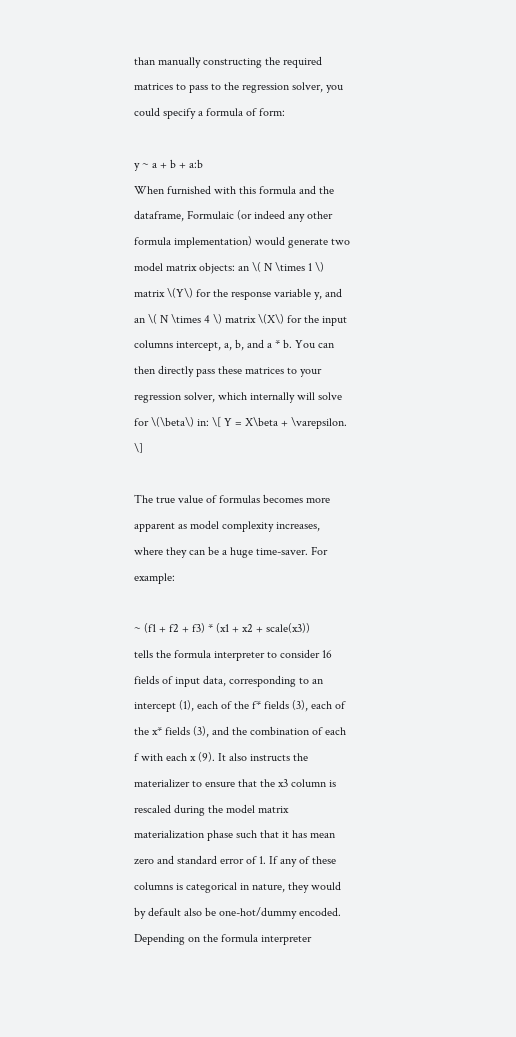than manually constructing the required matrices to pass to the regression solver, you could specify a formula of form:

y ~ a + b + a:b
When furnished with this formula and the dataframe, Formulaic (or indeed any other formula implementation) would generate two model matrix objects: an \( N \times 1 \) matrix \(Y\) for the response variable y, and an \( N \times 4 \) matrix \(X\) for the input columns intercept, a, b, and a * b. You can then directly pass these matrices to your regression solver, which internally will solve for \(\beta\) in: \[ Y = X\beta + \varepsilon. \]

The true value of formulas becomes more apparent as model complexity increases, where they can be a huge time-saver. For example:

~ (f1 + f2 + f3) * (x1 + x2 + scale(x3))
tells the formula interpreter to consider 16 fields of input data, corresponding to an intercept (1), each of the f* fields (3), each of the x* fields (3), and the combination of each f with each x (9). It also instructs the materializer to ensure that the x3 column is rescaled during the model matrix materialization phase such that it has mean zero and standard error of 1. If any of these columns is categorical in nature, they would by default also be one-hot/dummy encoded. Depending on the formula interpreter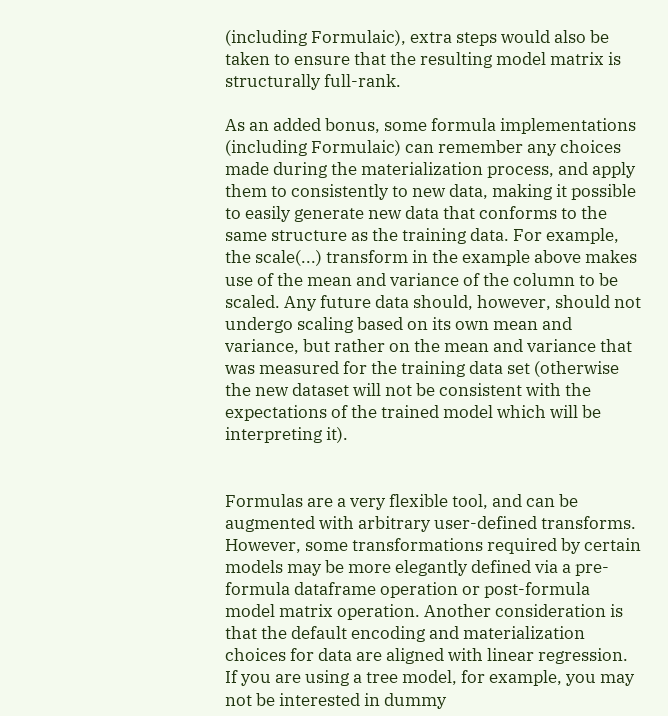(including Formulaic), extra steps would also be taken to ensure that the resulting model matrix is structurally full-rank.

As an added bonus, some formula implementations (including Formulaic) can remember any choices made during the materialization process, and apply them to consistently to new data, making it possible to easily generate new data that conforms to the same structure as the training data. For example, the scale(...) transform in the example above makes use of the mean and variance of the column to be scaled. Any future data should, however, should not undergo scaling based on its own mean and variance, but rather on the mean and variance that was measured for the training data set (otherwise the new dataset will not be consistent with the expectations of the trained model which will be interpreting it).


Formulas are a very flexible tool, and can be augmented with arbitrary user-defined transforms. However, some transformations required by certain models may be more elegantly defined via a pre-formula dataframe operation or post-formula model matrix operation. Another consideration is that the default encoding and materialization choices for data are aligned with linear regression. If you are using a tree model, for example, you may not be interested in dummy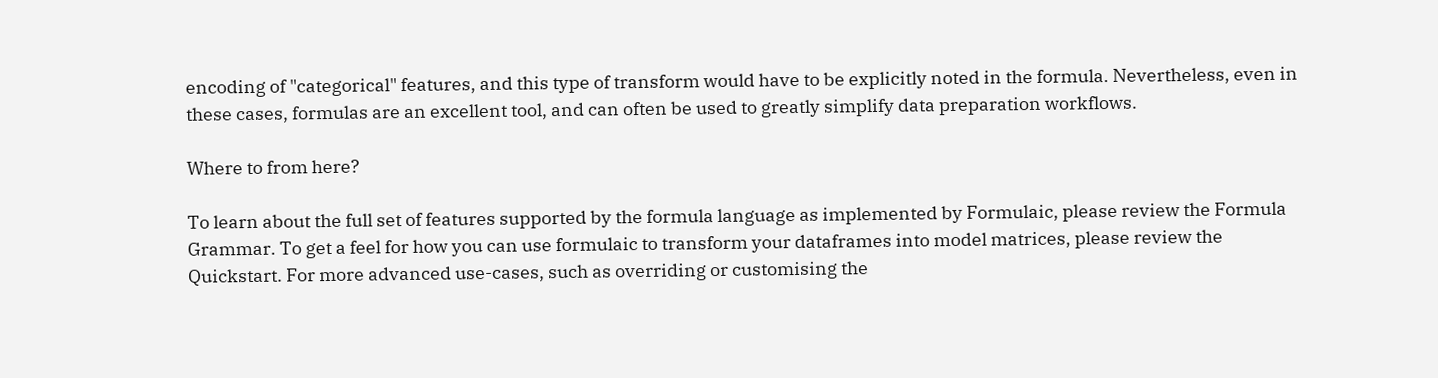encoding of "categorical" features, and this type of transform would have to be explicitly noted in the formula. Nevertheless, even in these cases, formulas are an excellent tool, and can often be used to greatly simplify data preparation workflows.

Where to from here?

To learn about the full set of features supported by the formula language as implemented by Formulaic, please review the Formula Grammar. To get a feel for how you can use formulaic to transform your dataframes into model matrices, please review the Quickstart. For more advanced use-cases, such as overriding or customising the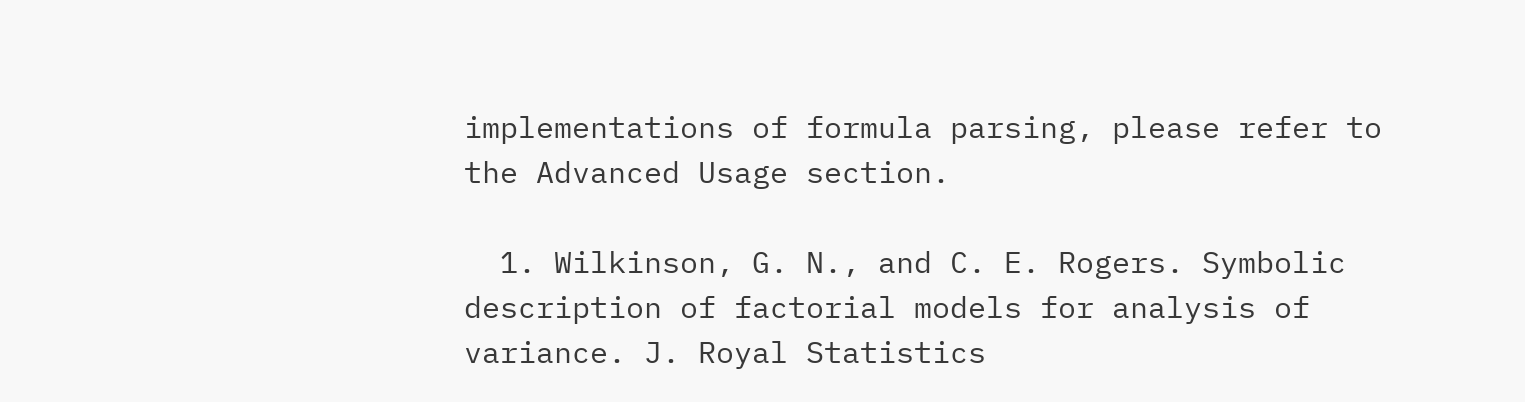implementations of formula parsing, please refer to the Advanced Usage section.

  1. Wilkinson, G. N., and C. E. Rogers. Symbolic description of factorial models for analysis of variance. J. Royal Statistics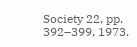Society 22, pp. 392–399, 1973.